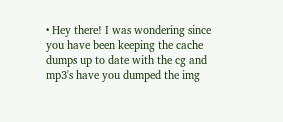• Hey there! I was wondering since you have been keeping the cache dumps up to date with the cg and mp3's have you dumped the img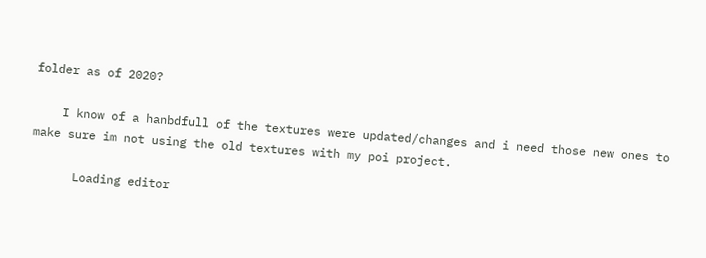folder as of 2020?

    I know of a hanbdfull of the textures were updated/changes and i need those new ones to make sure im not using the old textures with my poi project.

      Loading editor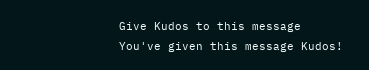Give Kudos to this message
You've given this message Kudos!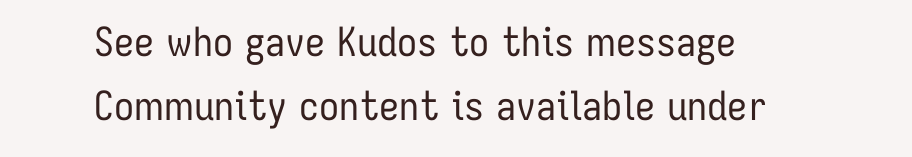See who gave Kudos to this message
Community content is available under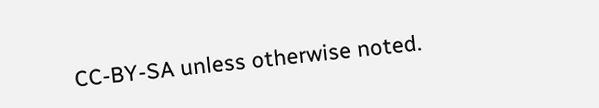CC-BY-SA unless otherwise noted.